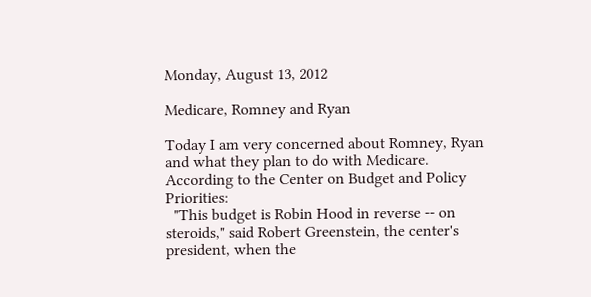Monday, August 13, 2012

Medicare, Romney and Ryan

Today I am very concerned about Romney, Ryan and what they plan to do with Medicare.  According to the Center on Budget and Policy Priorities:
  "This budget is Robin Hood in reverse -- on steroids," said Robert Greenstein, the center's president, when the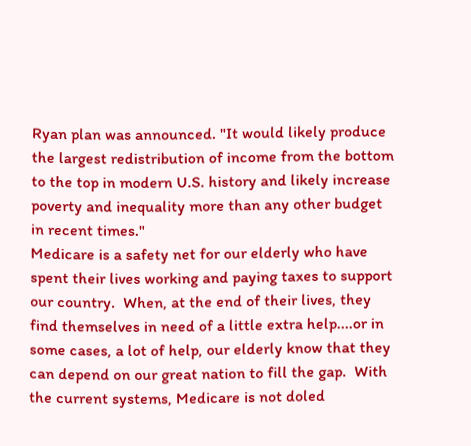Ryan plan was announced. "It would likely produce the largest redistribution of income from the bottom to the top in modern U.S. history and likely increase poverty and inequality more than any other budget in recent times."
Medicare is a safety net for our elderly who have spent their lives working and paying taxes to support our country.  When, at the end of their lives, they find themselves in need of a little extra help....or in some cases, a lot of help, our elderly know that they can depend on our great nation to fill the gap.  With the current systems, Medicare is not doled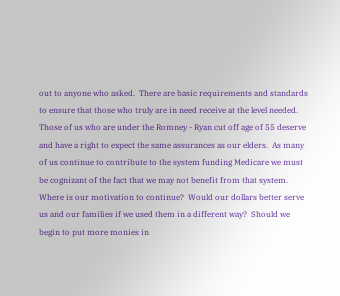out to anyone who asked.  There are basic requirements and standards to ensure that those who truly are in need receive at the level needed.
Those of us who are under the Romney - Ryan cut off age of 55 deserve and have a right to expect the same assurances as our elders.  As many of us continue to contribute to the system funding Medicare we must be cognizant of the fact that we may not benefit from that system.  Where is our motivation to continue?  Would our dollars better serve us and our families if we used them in a different way?  Should we begin to put more monies in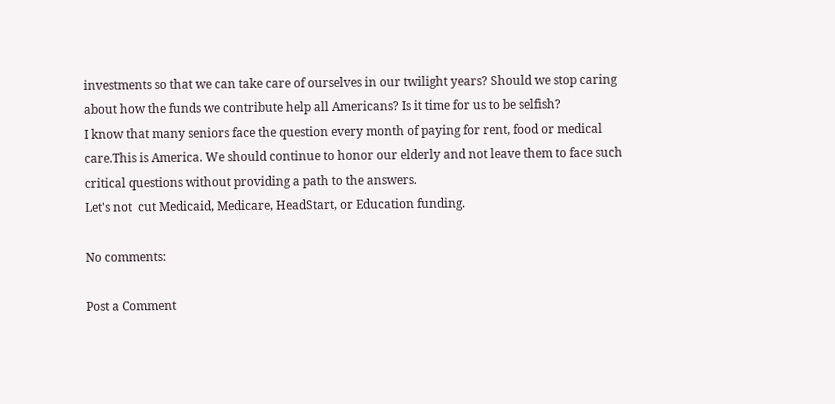investments so that we can take care of ourselves in our twilight years? Should we stop caring about how the funds we contribute help all Americans? Is it time for us to be selfish?
I know that many seniors face the question every month of paying for rent, food or medical care.This is America. We should continue to honor our elderly and not leave them to face such critical questions without providing a path to the answers.
Let's not  cut Medicaid, Medicare, HeadStart, or Education funding.

No comments:

Post a Comment